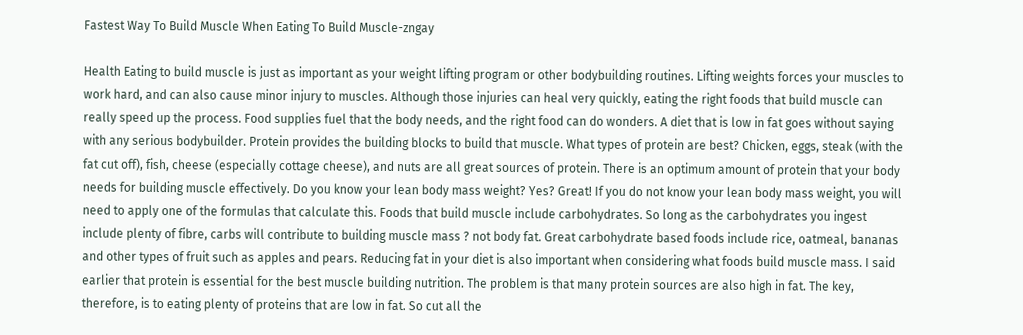Fastest Way To Build Muscle When Eating To Build Muscle-zngay

Health Eating to build muscle is just as important as your weight lifting program or other bodybuilding routines. Lifting weights forces your muscles to work hard, and can also cause minor injury to muscles. Although those injuries can heal very quickly, eating the right foods that build muscle can really speed up the process. Food supplies fuel that the body needs, and the right food can do wonders. A diet that is low in fat goes without saying with any serious bodybuilder. Protein provides the building blocks to build that muscle. What types of protein are best? Chicken, eggs, steak (with the fat cut off), fish, cheese (especially cottage cheese), and nuts are all great sources of protein. There is an optimum amount of protein that your body needs for building muscle effectively. Do you know your lean body mass weight? Yes? Great! If you do not know your lean body mass weight, you will need to apply one of the formulas that calculate this. Foods that build muscle include carbohydrates. So long as the carbohydrates you ingest include plenty of fibre, carbs will contribute to building muscle mass ? not body fat. Great carbohydrate based foods include rice, oatmeal, bananas and other types of fruit such as apples and pears. Reducing fat in your diet is also important when considering what foods build muscle mass. I said earlier that protein is essential for the best muscle building nutrition. The problem is that many protein sources are also high in fat. The key, therefore, is to eating plenty of proteins that are low in fat. So cut all the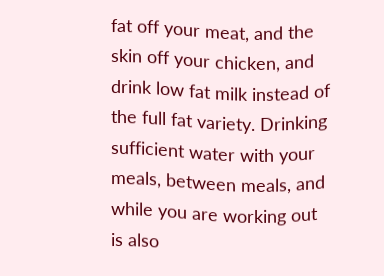fat off your meat, and the skin off your chicken, and drink low fat milk instead of the full fat variety. Drinking sufficient water with your meals, between meals, and while you are working out is also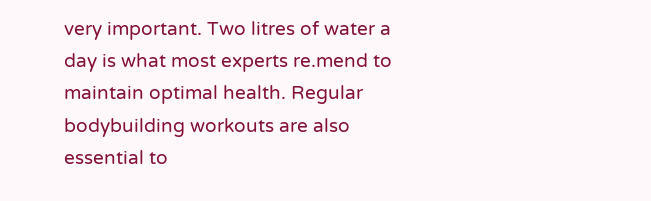very important. Two litres of water a day is what most experts re.mend to maintain optimal health. Regular bodybuilding workouts are also essential to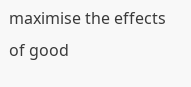maximise the effects of good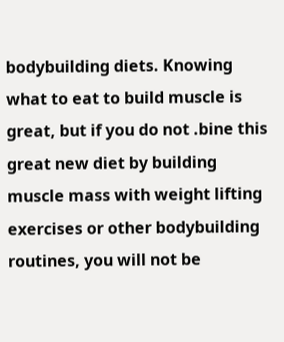bodybuilding diets. Knowing what to eat to build muscle is great, but if you do not .bine this great new diet by building muscle mass with weight lifting exercises or other bodybuilding routines, you will not be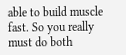able to build muscle fast. So you really must do both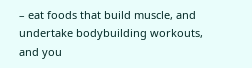– eat foods that build muscle, and undertake bodybuilding workouts, and you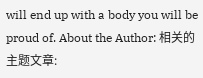will end up with a body you will be proud of. About the Author: 相关的主题文章: